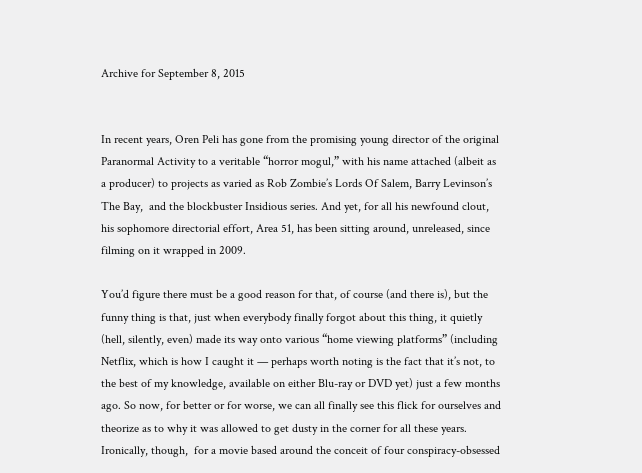Archive for September 8, 2015


In recent years, Oren Peli has gone from the promising young director of the original Paranormal Activity to a veritable “horror mogul,” with his name attached (albeit as a producer) to projects as varied as Rob Zombie’s Lords Of Salem, Barry Levinson’s The Bay,  and the blockbuster Insidious series. And yet, for all his newfound clout, his sophomore directorial effort, Area 51, has been sitting around, unreleased, since filming on it wrapped in 2009.

You’d figure there must be a good reason for that, of course (and there is), but the funny thing is that, just when everybody finally forgot about this thing, it quietly (hell, silently, even) made its way onto various “home viewing platforms” (including Netflix, which is how I caught it — perhaps worth noting is the fact that it’s not, to the best of my knowledge, available on either Blu-ray or DVD yet) just a few months ago. So now, for better or for worse, we can all finally see this flick for ourselves and theorize as to why it was allowed to get dusty in the corner for all these years. Ironically, though,  for a movie based around the conceit of four conspiracy-obsessed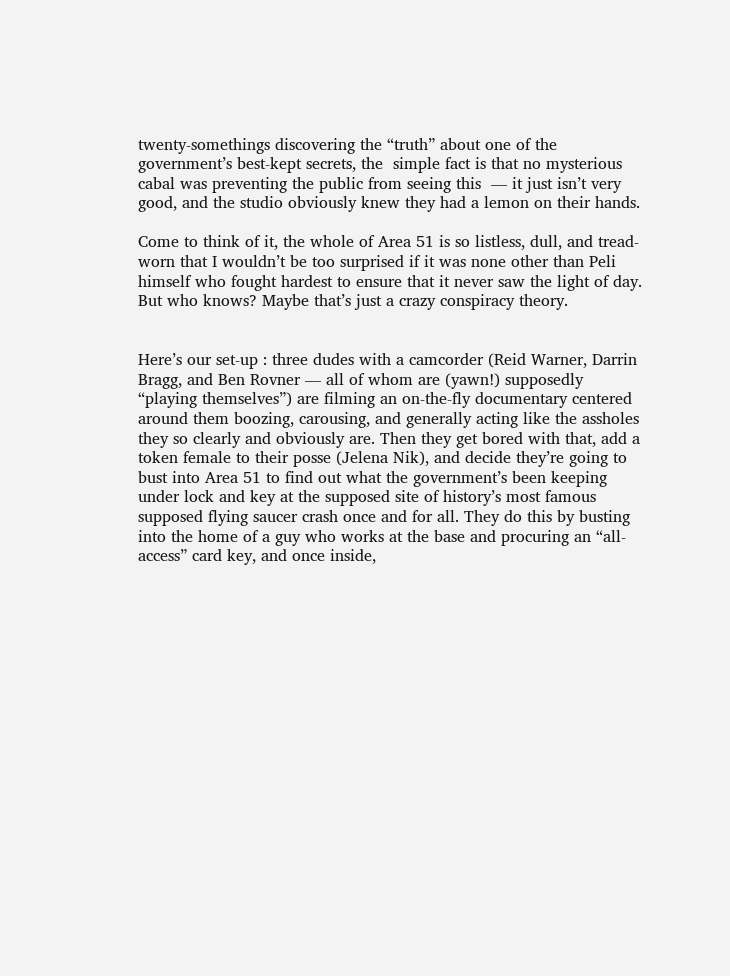twenty-somethings discovering the “truth” about one of the government’s best-kept secrets, the  simple fact is that no mysterious cabal was preventing the public from seeing this  — it just isn’t very good, and the studio obviously knew they had a lemon on their hands.

Come to think of it, the whole of Area 51 is so listless, dull, and tread-worn that I wouldn’t be too surprised if it was none other than Peli himself who fought hardest to ensure that it never saw the light of day. But who knows? Maybe that’s just a crazy conspiracy theory.


Here’s our set-up : three dudes with a camcorder (Reid Warner, Darrin Bragg, and Ben Rovner — all of whom are (yawn!) supposedly “playing themselves”) are filming an on-the-fly documentary centered around them boozing, carousing, and generally acting like the assholes they so clearly and obviously are. Then they get bored with that, add a token female to their posse (Jelena Nik), and decide they’re going to bust into Area 51 to find out what the government’s been keeping under lock and key at the supposed site of history’s most famous supposed flying saucer crash once and for all. They do this by busting into the home of a guy who works at the base and procuring an “all-access” card key, and once inside,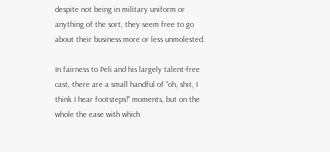despite not being in military uniform or anything of the sort, they seem free to go about their business more or less unmolested.

In fairness to Peli and his largely talent-free cast, there are a small handful of “oh, shit, I think I hear footsteps!” moments, but on the whole the ease with which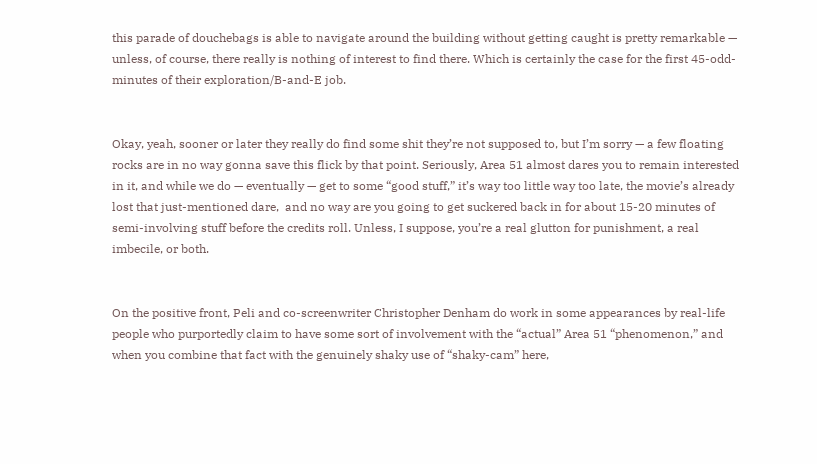this parade of douchebags is able to navigate around the building without getting caught is pretty remarkable — unless, of course, there really is nothing of interest to find there. Which is certainly the case for the first 45-odd-minutes of their exploration/B-and-E job.


Okay, yeah, sooner or later they really do find some shit they’re not supposed to, but I’m sorry — a few floating rocks are in no way gonna save this flick by that point. Seriously, Area 51 almost dares you to remain interested in it, and while we do — eventually — get to some “good stuff,” it’s way too little way too late, the movie’s already lost that just-mentioned dare,  and no way are you going to get suckered back in for about 15-20 minutes of semi-involving stuff before the credits roll. Unless, I suppose, you’re a real glutton for punishment, a real imbecile, or both.


On the positive front, Peli and co-screenwriter Christopher Denham do work in some appearances by real-life people who purportedly claim to have some sort of involvement with the “actual” Area 51 “phenomenon,” and when you combine that fact with the genuinely shaky use of “shaky-cam” here,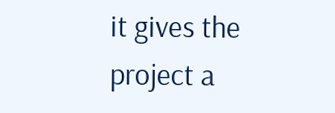it gives the project a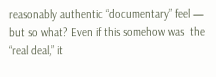reasonably authentic “documentary” feel — but so what? Even if this somehow was  the “real deal,” it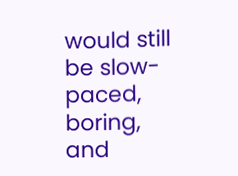would still be slow-paced, boring, and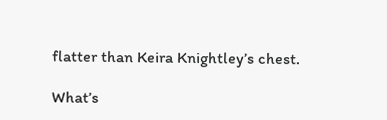flatter than Keira Knightley’s chest.

What’s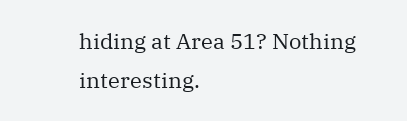hiding at Area 51? Nothing interesting.